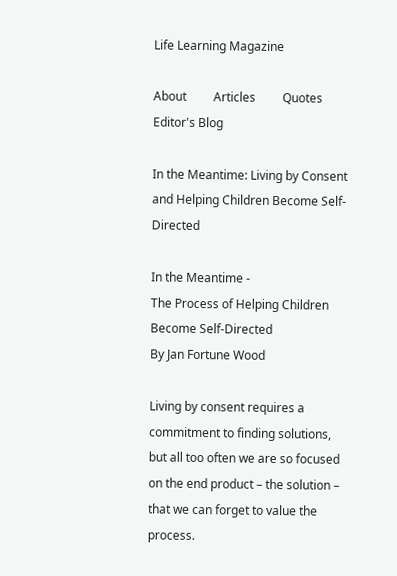Life Learning Magazine

About         Articles         Quotes         Editor's Blog

In the Meantime: Living by Consent and Helping Children Become Self-Directed

In the Meantime -
The Process of Helping Children Become Self-Directed
By Jan Fortune Wood

Living by consent requires a commitment to finding solutions, but all too often we are so focused on the end product – the solution – that we can forget to value the process.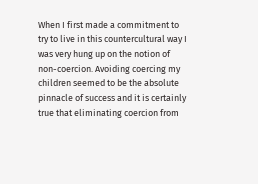When I first made a commitment to try to live in this countercultural way I was very hung up on the notion of non-coercion. Avoiding coercing my children seemed to be the absolute pinnacle of success and it is certainly true that eliminating coercion from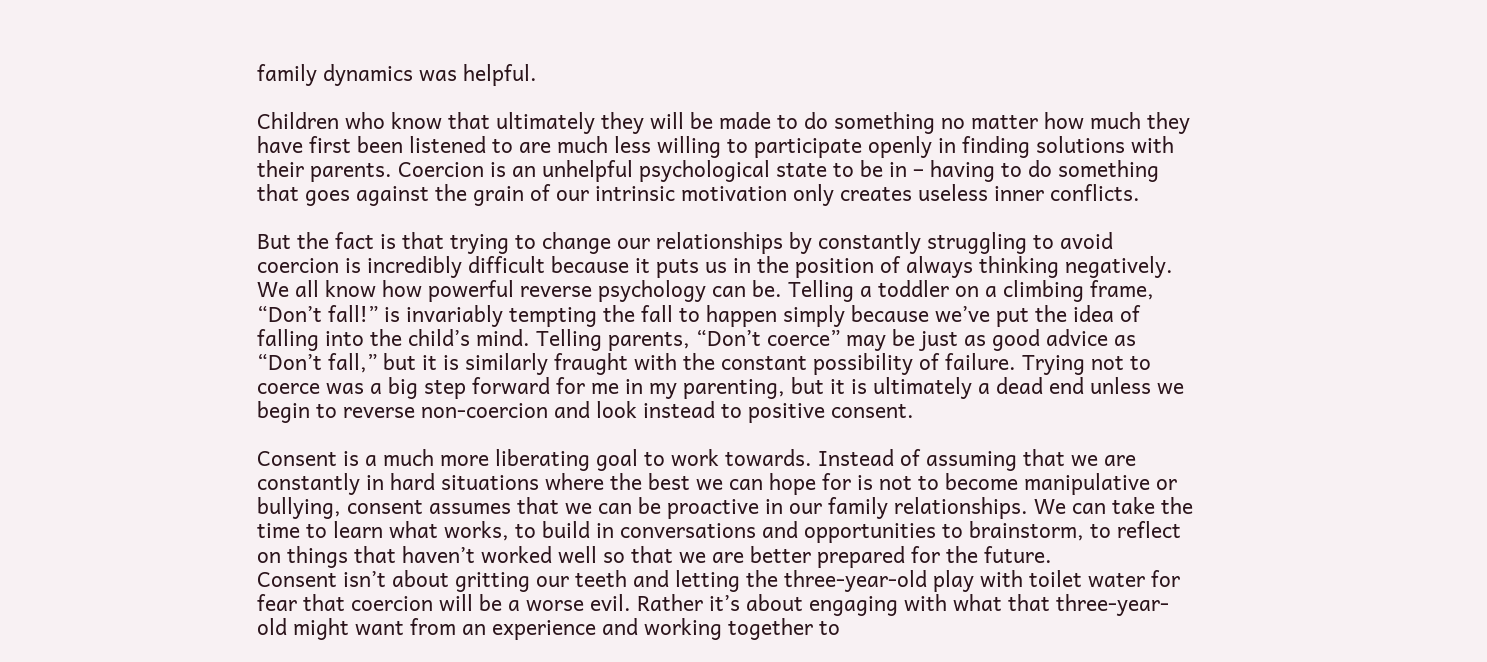family dynamics was helpful.

Children who know that ultimately they will be made to do something no matter how much they have first been listened to are much less willing to participate openly in finding solutions with their parents. Coercion is an unhelpful psychological state to be in – having to do something that goes against the grain of our intrinsic motivation only creates useless inner conflicts.

But the fact is that trying to change our relationships by constantly struggling to avoid coercion is incredibly difficult because it puts us in the position of always thinking negatively. We all know how powerful reverse psychology can be. Telling a toddler on a climbing frame, “Don’t fall!” is invariably tempting the fall to happen simply because we’ve put the idea of falling into the child’s mind. Telling parents, “Don’t coerce” may be just as good advice as “Don’t fall,” but it is similarly fraught with the constant possibility of failure. Trying not to coerce was a big step forward for me in my parenting, but it is ultimately a dead end unless we begin to reverse non-coercion and look instead to positive consent.

Consent is a much more liberating goal to work towards. Instead of assuming that we are constantly in hard situations where the best we can hope for is not to become manipulative or bullying, consent assumes that we can be proactive in our family relationships. We can take the time to learn what works, to build in conversations and opportunities to brainstorm, to reflect on things that haven’t worked well so that we are better prepared for the future.
Consent isn’t about gritting our teeth and letting the three-year-old play with toilet water for fear that coercion will be a worse evil. Rather it’s about engaging with what that three-year-old might want from an experience and working together to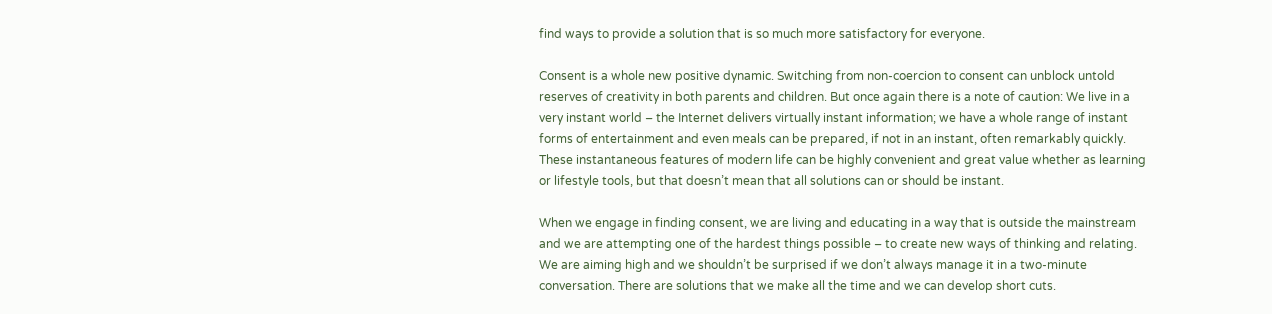find ways to provide a solution that is so much more satisfactory for everyone.

Consent is a whole new positive dynamic. Switching from non-coercion to consent can unblock untold reserves of creativity in both parents and children. But once again there is a note of caution: We live in a very instant world – the Internet delivers virtually instant information; we have a whole range of instant forms of entertainment and even meals can be prepared, if not in an instant, often remarkably quickly. These instantaneous features of modern life can be highly convenient and great value whether as learning or lifestyle tools, but that doesn’t mean that all solutions can or should be instant.

When we engage in finding consent, we are living and educating in a way that is outside the mainstream and we are attempting one of the hardest things possible – to create new ways of thinking and relating. We are aiming high and we shouldn’t be surprised if we don’t always manage it in a two-minute conversation. There are solutions that we make all the time and we can develop short cuts.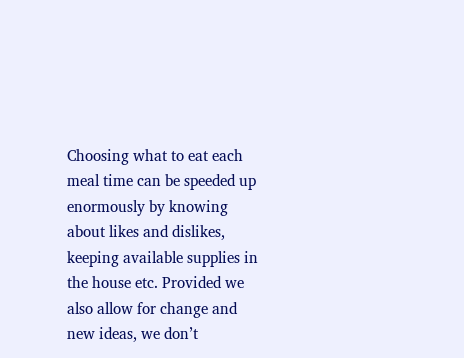Choosing what to eat each meal time can be speeded up enormously by knowing about likes and dislikes, keeping available supplies in the house etc. Provided we also allow for change and new ideas, we don’t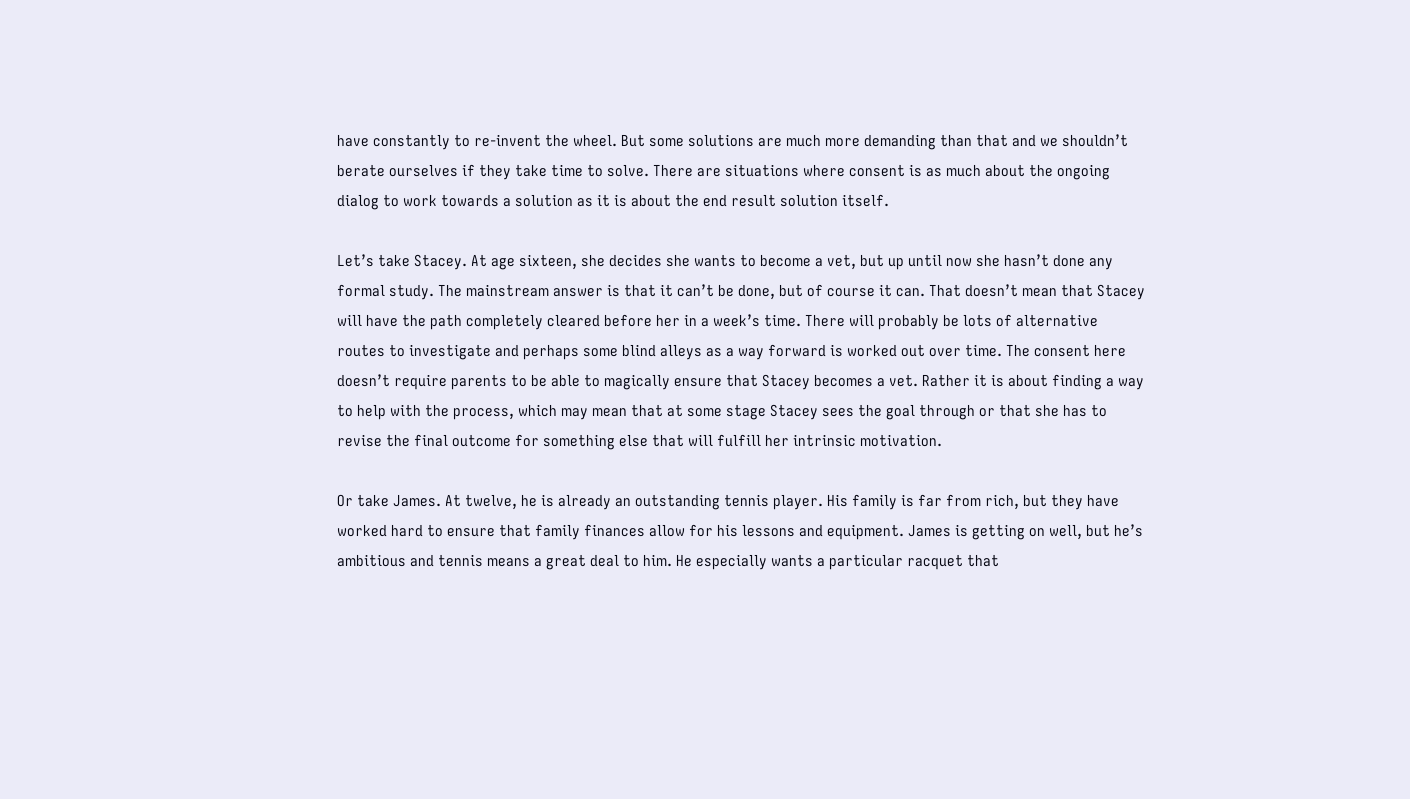have constantly to re-invent the wheel. But some solutions are much more demanding than that and we shouldn’t berate ourselves if they take time to solve. There are situations where consent is as much about the ongoing dialog to work towards a solution as it is about the end result solution itself.

Let’s take Stacey. At age sixteen, she decides she wants to become a vet, but up until now she hasn’t done any formal study. The mainstream answer is that it can’t be done, but of course it can. That doesn’t mean that Stacey will have the path completely cleared before her in a week’s time. There will probably be lots of alternative routes to investigate and perhaps some blind alleys as a way forward is worked out over time. The consent here doesn’t require parents to be able to magically ensure that Stacey becomes a vet. Rather it is about finding a way to help with the process, which may mean that at some stage Stacey sees the goal through or that she has to revise the final outcome for something else that will fulfill her intrinsic motivation.

Or take James. At twelve, he is already an outstanding tennis player. His family is far from rich, but they have worked hard to ensure that family finances allow for his lessons and equipment. James is getting on well, but he’s ambitious and tennis means a great deal to him. He especially wants a particular racquet that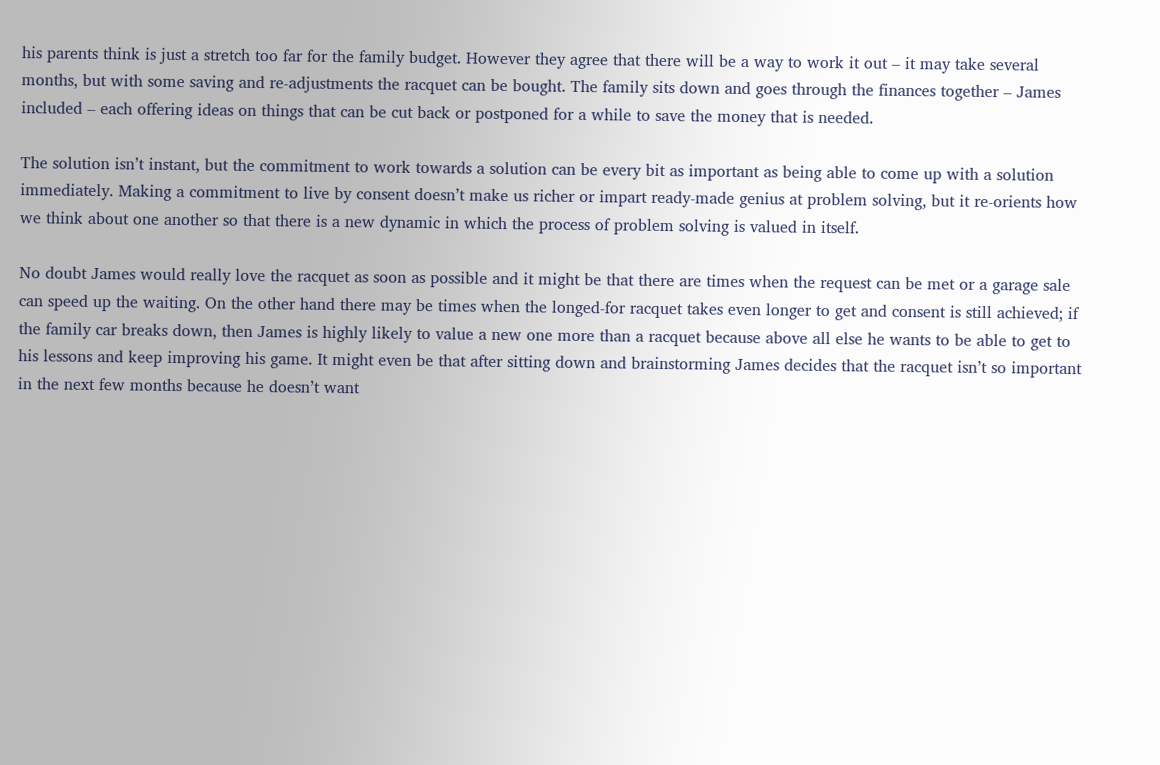his parents think is just a stretch too far for the family budget. However they agree that there will be a way to work it out – it may take several months, but with some saving and re-adjustments the racquet can be bought. The family sits down and goes through the finances together – James included – each offering ideas on things that can be cut back or postponed for a while to save the money that is needed.

The solution isn’t instant, but the commitment to work towards a solution can be every bit as important as being able to come up with a solution immediately. Making a commitment to live by consent doesn’t make us richer or impart ready-made genius at problem solving, but it re-orients how we think about one another so that there is a new dynamic in which the process of problem solving is valued in itself.

No doubt James would really love the racquet as soon as possible and it might be that there are times when the request can be met or a garage sale can speed up the waiting. On the other hand there may be times when the longed-for racquet takes even longer to get and consent is still achieved; if the family car breaks down, then James is highly likely to value a new one more than a racquet because above all else he wants to be able to get to his lessons and keep improving his game. It might even be that after sitting down and brainstorming James decides that the racquet isn’t so important in the next few months because he doesn’t want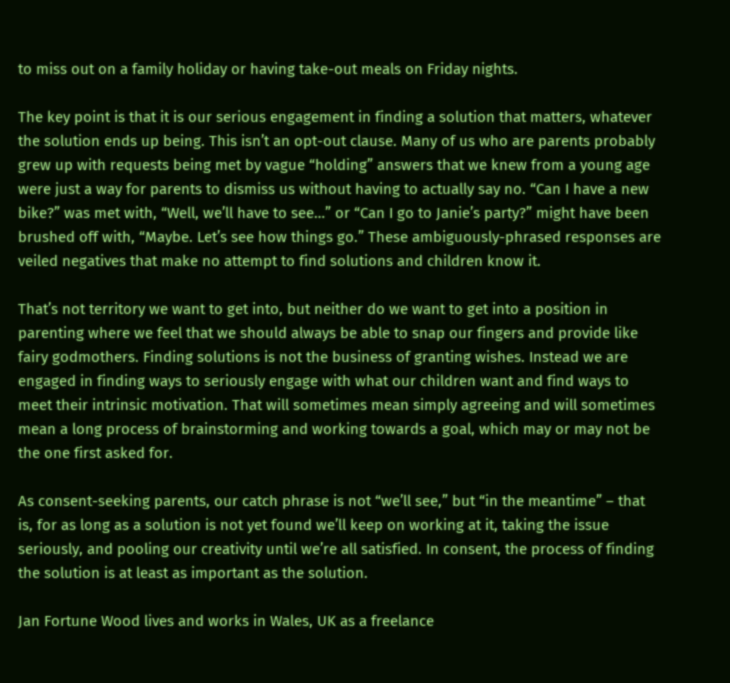to miss out on a family holiday or having take-out meals on Friday nights.

The key point is that it is our serious engagement in finding a solution that matters, whatever the solution ends up being. This isn’t an opt-out clause. Many of us who are parents probably grew up with requests being met by vague “holding” answers that we knew from a young age were just a way for parents to dismiss us without having to actually say no. “Can I have a new bike?” was met with, “Well, we’ll have to see…” or “Can I go to Janie’s party?” might have been brushed off with, “Maybe. Let’s see how things go.” These ambiguously-phrased responses are veiled negatives that make no attempt to find solutions and children know it.

That’s not territory we want to get into, but neither do we want to get into a position in parenting where we feel that we should always be able to snap our fingers and provide like fairy godmothers. Finding solutions is not the business of granting wishes. Instead we are engaged in finding ways to seriously engage with what our children want and find ways to meet their intrinsic motivation. That will sometimes mean simply agreeing and will sometimes mean a long process of brainstorming and working towards a goal, which may or may not be the one first asked for.

As consent-seeking parents, our catch phrase is not “we’ll see,” but “in the meantime” – that is, for as long as a solution is not yet found we’ll keep on working at it, taking the issue seriously, and pooling our creativity until we’re all satisfied. In consent, the process of finding the solution is at least as important as the solution.

Jan Fortune Wood lives and works in Wales, UK as a freelance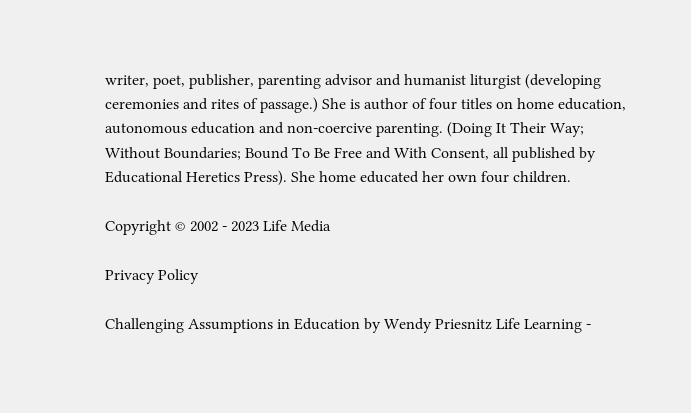writer, poet, publisher, parenting advisor and humanist liturgist (developing ceremonies and rites of passage.) She is author of four titles on home education, autonomous education and non-coercive parenting. (Doing It Their Way; Without Boundaries; Bound To Be Free and With Consent, all published by Educational Heretics Press). She home educated her own four children.

Copyright © 2002 - 2023 Life Media

Privacy Policy

Challenging Assumptions in Education by Wendy Priesnitz Life Learning -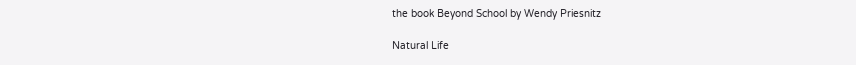the book Beyond School by Wendy Priesnitz

Natural Life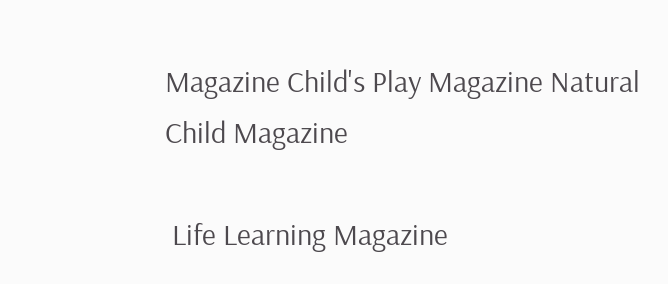Magazine Child's Play Magazine Natural Child Magazine

 Life Learning Magazine